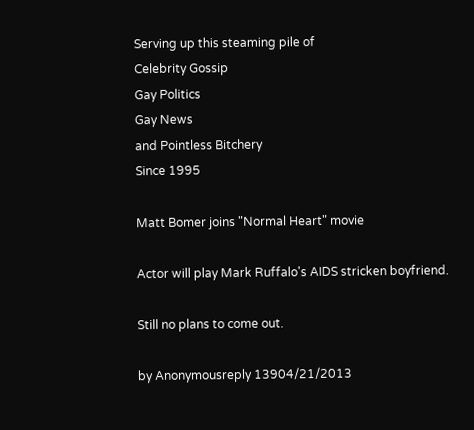Serving up this steaming pile of
Celebrity Gossip
Gay Politics
Gay News
and Pointless Bitchery
Since 1995

Matt Bomer joins "Normal Heart" movie

Actor will play Mark Ruffalo's AIDS stricken boyfriend.

Still no plans to come out.

by Anonymousreply 13904/21/2013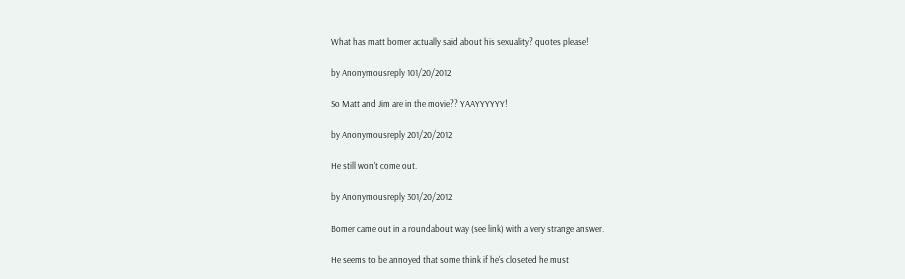What has matt bomer actually said about his sexuality? quotes please!

by Anonymousreply 101/20/2012

So Matt and Jim are in the movie?? YAAYYYYYY!

by Anonymousreply 201/20/2012

He still won't come out.

by Anonymousreply 301/20/2012

Bomer came out in a roundabout way (see link) with a very strange answer.

He seems to be annoyed that some think if he's closeted he must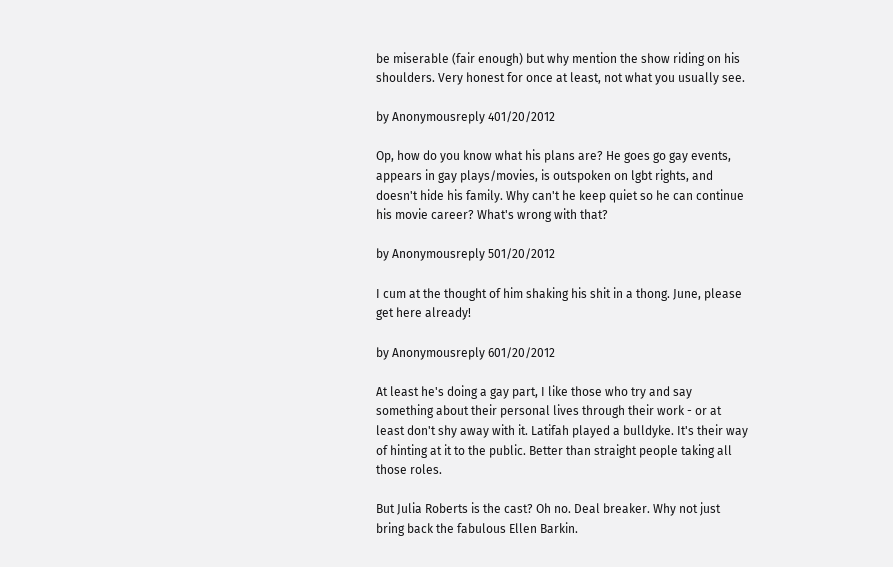be miserable (fair enough) but why mention the show riding on his shoulders. Very honest for once at least, not what you usually see.

by Anonymousreply 401/20/2012

Op, how do you know what his plans are? He goes go gay events, appears in gay plays/movies, is outspoken on lgbt rights, and doesn't hide his family. Why can't he keep quiet so he can continue his movie career? What's wrong with that?

by Anonymousreply 501/20/2012

I cum at the thought of him shaking his shit in a thong. June, please get here already!

by Anonymousreply 601/20/2012

At least he's doing a gay part, I like those who try and say something about their personal lives through their work - or at least don't shy away with it. Latifah played a bulldyke. It's their way of hinting at it to the public. Better than straight people taking all those roles.

But Julia Roberts is the cast? Oh no. Deal breaker. Why not just bring back the fabulous Ellen Barkin.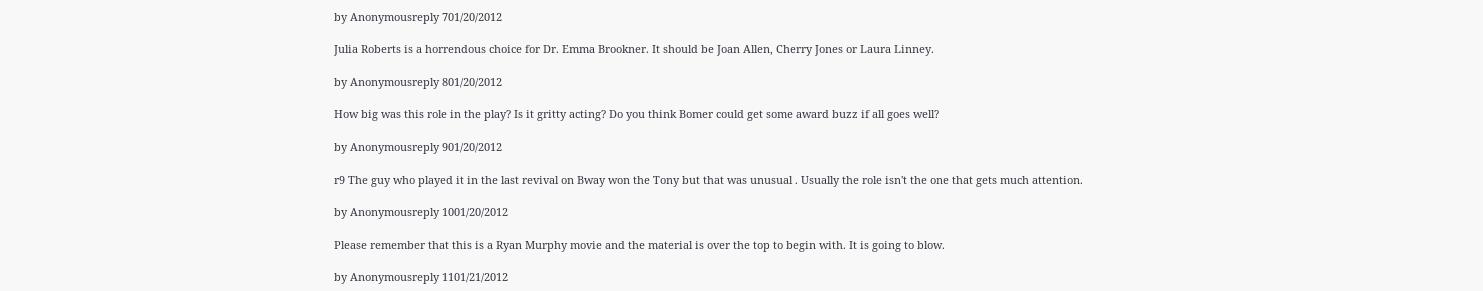by Anonymousreply 701/20/2012

Julia Roberts is a horrendous choice for Dr. Emma Brookner. It should be Joan Allen, Cherry Jones or Laura Linney.

by Anonymousreply 801/20/2012

How big was this role in the play? Is it gritty acting? Do you think Bomer could get some award buzz if all goes well?

by Anonymousreply 901/20/2012

r9 The guy who played it in the last revival on Bway won the Tony but that was unusual . Usually the role isn't the one that gets much attention.

by Anonymousreply 1001/20/2012

Please remember that this is a Ryan Murphy movie and the material is over the top to begin with. It is going to blow.

by Anonymousreply 1101/21/2012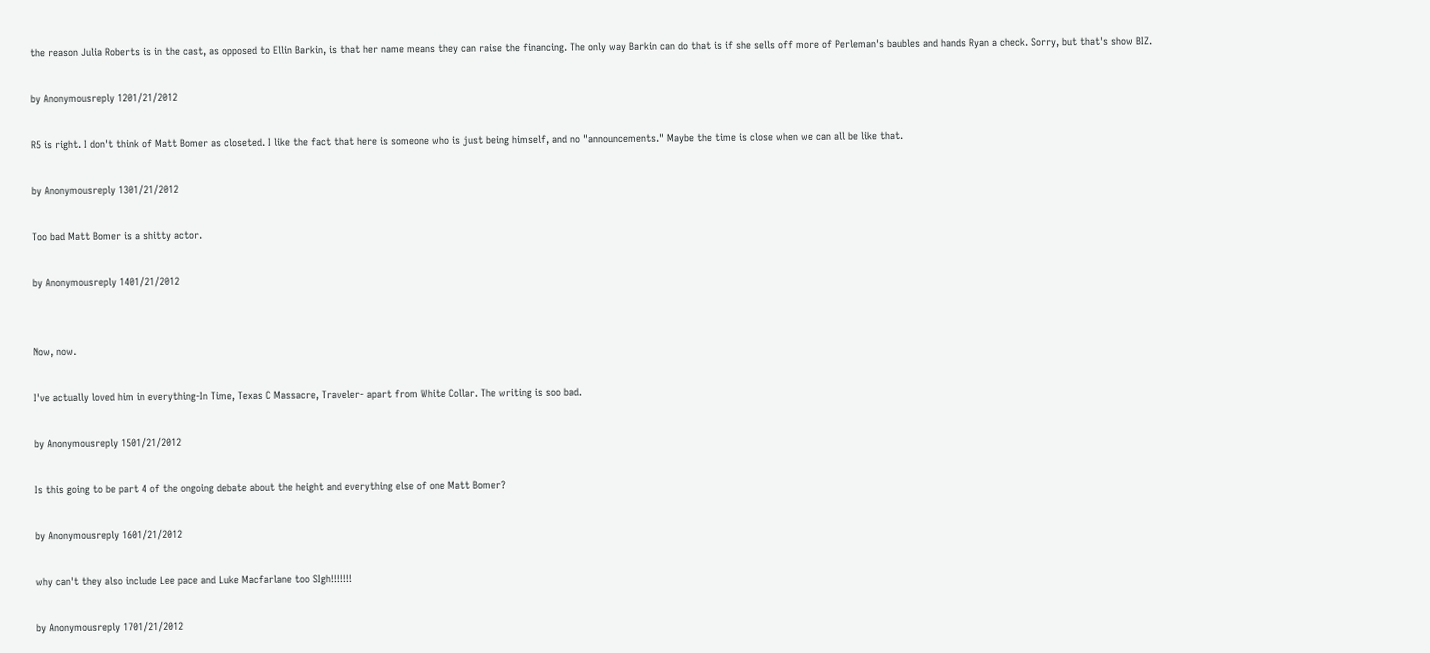the reason Julia Roberts is in the cast, as opposed to Ellin Barkin, is that her name means they can raise the financing. The only way Barkin can do that is if she sells off more of Perleman's baubles and hands Ryan a check. Sorry, but that's show BIZ.

by Anonymousreply 1201/21/2012

R5 is right. I don't think of Matt Bomer as closeted. I like the fact that here is someone who is just being himself, and no "announcements." Maybe the time is close when we can all be like that.

by Anonymousreply 1301/21/2012

Too bad Matt Bomer is a shitty actor.

by Anonymousreply 1401/21/2012


Now, now.

I've actually loved him in everything-In Time, Texas C Massacre, Traveler- apart from White Collar. The writing is soo bad.

by Anonymousreply 1501/21/2012

Is this going to be part 4 of the ongoing debate about the height and everything else of one Matt Bomer?

by Anonymousreply 1601/21/2012

why can't they also include Lee pace and Luke Macfarlane too SIgh!!!!!!!

by Anonymousreply 1701/21/2012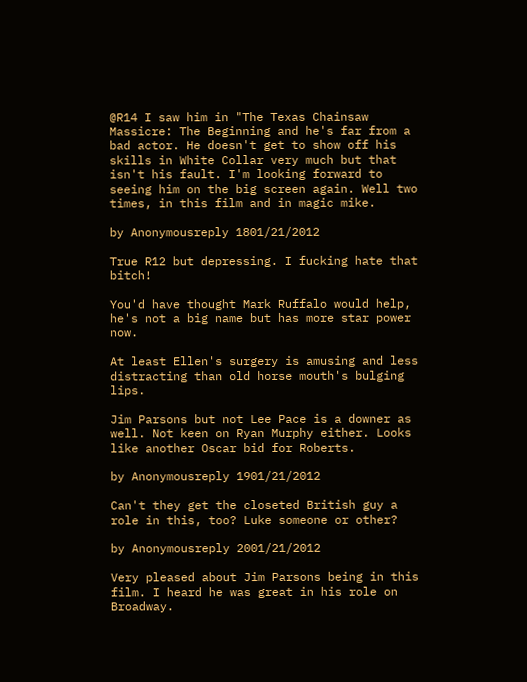@R14 I saw him in "The Texas Chainsaw Massicre: The Beginning and he's far from a bad actor. He doesn't get to show off his skills in White Collar very much but that isn't his fault. I'm looking forward to seeing him on the big screen again. Well two times, in this film and in magic mike.

by Anonymousreply 1801/21/2012

True R12 but depressing. I fucking hate that bitch!

You'd have thought Mark Ruffalo would help, he's not a big name but has more star power now.

At least Ellen's surgery is amusing and less distracting than old horse mouth's bulging lips.

Jim Parsons but not Lee Pace is a downer as well. Not keen on Ryan Murphy either. Looks like another Oscar bid for Roberts.

by Anonymousreply 1901/21/2012

Can't they get the closeted British guy a role in this, too? Luke someone or other?

by Anonymousreply 2001/21/2012

Very pleased about Jim Parsons being in this film. I heard he was great in his role on Broadway.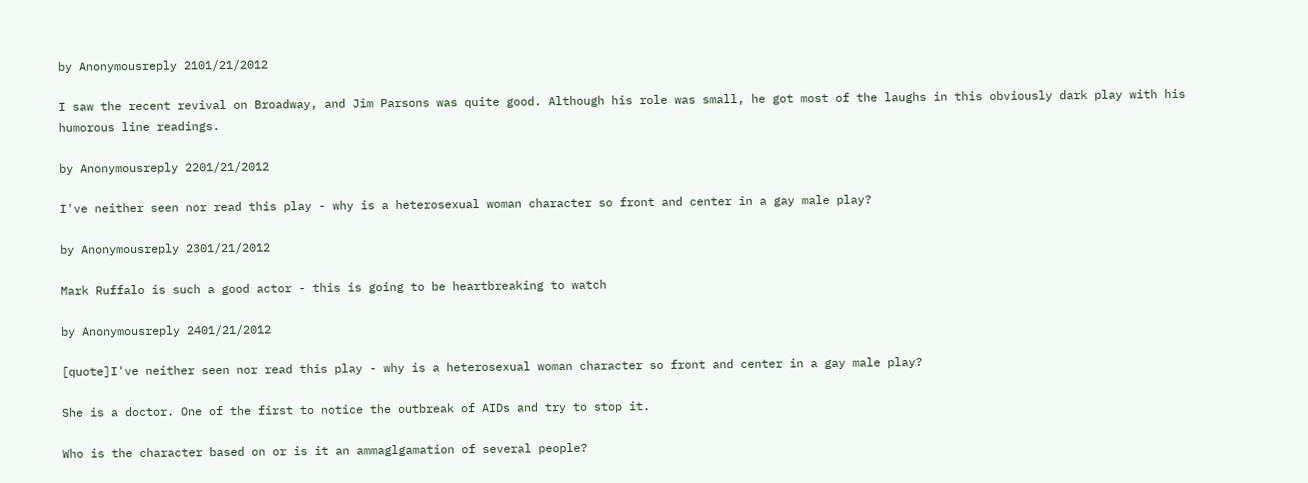by Anonymousreply 2101/21/2012

I saw the recent revival on Broadway, and Jim Parsons was quite good. Although his role was small, he got most of the laughs in this obviously dark play with his humorous line readings.

by Anonymousreply 2201/21/2012

I've neither seen nor read this play - why is a heterosexual woman character so front and center in a gay male play?

by Anonymousreply 2301/21/2012

Mark Ruffalo is such a good actor - this is going to be heartbreaking to watch

by Anonymousreply 2401/21/2012

[quote]I've neither seen nor read this play - why is a heterosexual woman character so front and center in a gay male play?

She is a doctor. One of the first to notice the outbreak of AIDs and try to stop it.

Who is the character based on or is it an ammaglgamation of several people?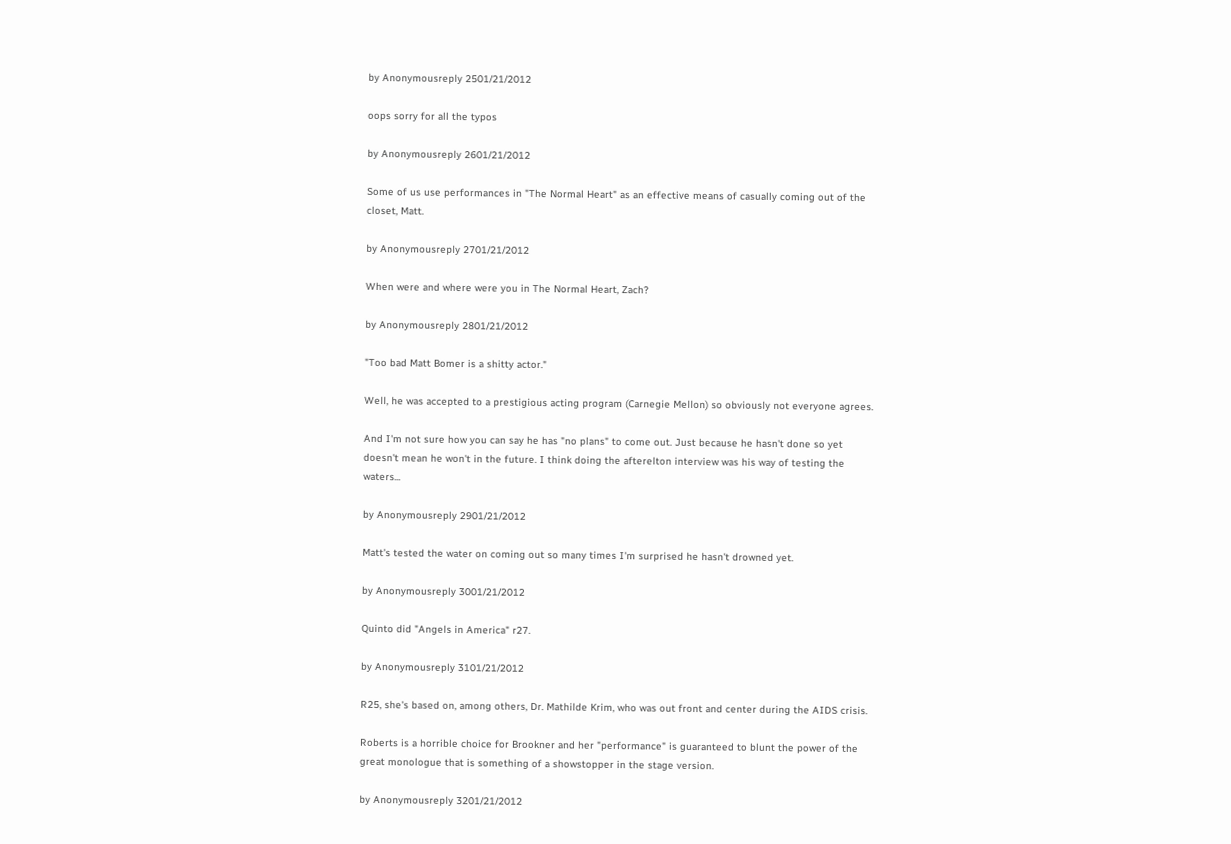by Anonymousreply 2501/21/2012

oops sorry for all the typos

by Anonymousreply 2601/21/2012

Some of us use performances in "The Normal Heart" as an effective means of casually coming out of the closet, Matt.

by Anonymousreply 2701/21/2012

When were and where were you in The Normal Heart, Zach?

by Anonymousreply 2801/21/2012

"Too bad Matt Bomer is a shitty actor."

Well, he was accepted to a prestigious acting program (Carnegie Mellon) so obviously not everyone agrees.

And I'm not sure how you can say he has "no plans" to come out. Just because he hasn't done so yet doesn't mean he won't in the future. I think doing the afterelton interview was his way of testing the waters...

by Anonymousreply 2901/21/2012

Matt's tested the water on coming out so many times I'm surprised he hasn't drowned yet.

by Anonymousreply 3001/21/2012

Quinto did "Angels in America" r27.

by Anonymousreply 3101/21/2012

R25, she's based on, among others, Dr. Mathilde Krim, who was out front and center during the AIDS crisis.

Roberts is a horrible choice for Brookner and her "performance" is guaranteed to blunt the power of the great monologue that is something of a showstopper in the stage version.

by Anonymousreply 3201/21/2012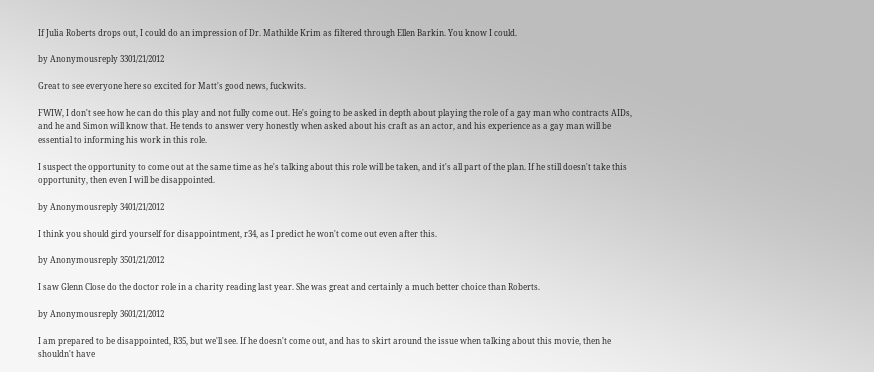If Julia Roberts drops out, I could do an impression of Dr. Mathilde Krim as filtered through Ellen Barkin. You know I could.

by Anonymousreply 3301/21/2012

Great to see everyone here so excited for Matt's good news, fuckwits.

FWIW, I don't see how he can do this play and not fully come out. He's going to be asked in depth about playing the role of a gay man who contracts AIDs, and he and Simon will know that. He tends to answer very honestly when asked about his craft as an actor, and his experience as a gay man will be essential to informing his work in this role.

I suspect the opportunity to come out at the same time as he's talking about this role will be taken, and it's all part of the plan. If he still doesn't take this opportunity, then even I will be disappointed.

by Anonymousreply 3401/21/2012

I think you should gird yourself for disappointment, r34, as I predict he won't come out even after this.

by Anonymousreply 3501/21/2012

I saw Glenn Close do the doctor role in a charity reading last year. She was great and certainly a much better choice than Roberts.

by Anonymousreply 3601/21/2012

I am prepared to be disappointed, R35, but we'll see. If he doesn't come out, and has to skirt around the issue when talking about this movie, then he shouldn't have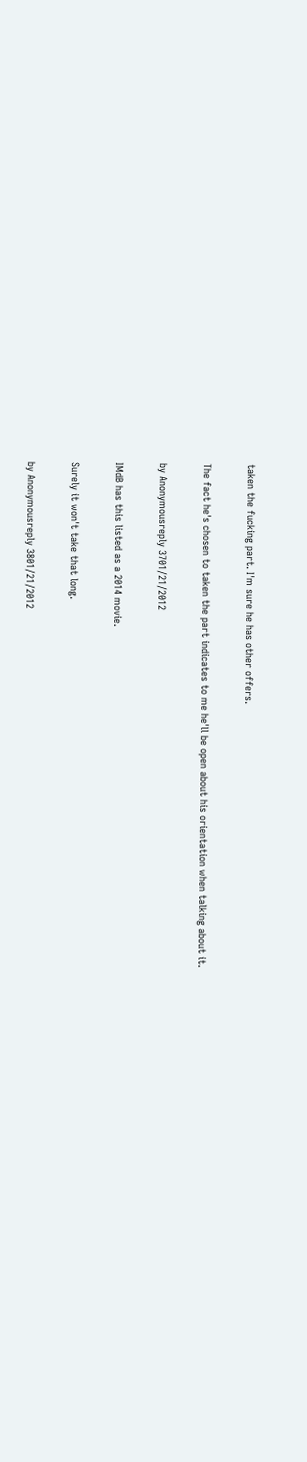taken the fucking part. I'm sure he has other offers.

The fact he's chosen to taken the part indicates to me he'll be open about his orientation when talking about it.

by Anonymousreply 3701/21/2012

IMdB has this listed as a 2014 movie.

Surely it won't take that long.

by Anonymousreply 3801/21/2012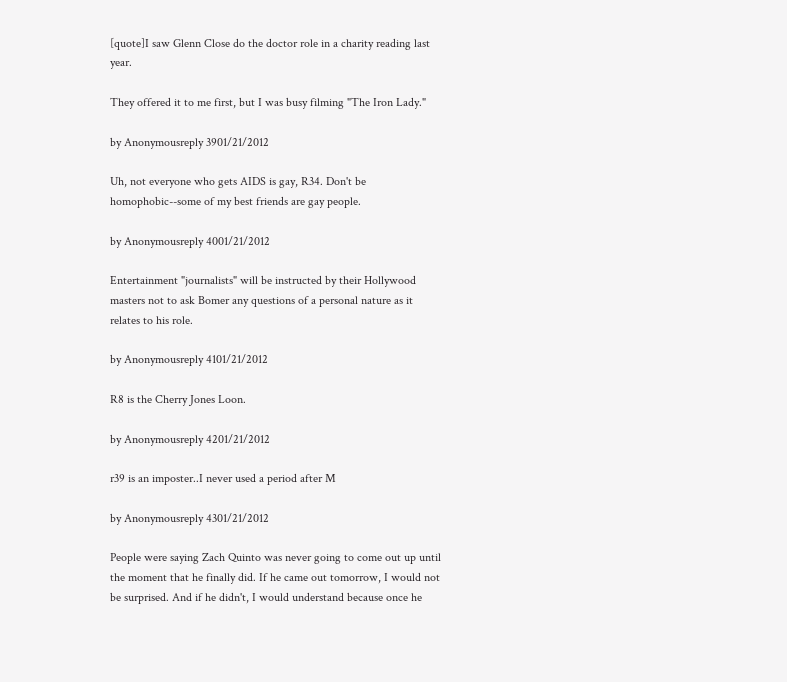[quote]I saw Glenn Close do the doctor role in a charity reading last year.

They offered it to me first, but I was busy filming "The Iron Lady."

by Anonymousreply 3901/21/2012

Uh, not everyone who gets AIDS is gay, R34. Don't be homophobic--some of my best friends are gay people.

by Anonymousreply 4001/21/2012

Entertainment "journalists" will be instructed by their Hollywood masters not to ask Bomer any questions of a personal nature as it relates to his role.

by Anonymousreply 4101/21/2012

R8 is the Cherry Jones Loon.

by Anonymousreply 4201/21/2012

r39 is an imposter..I never used a period after M

by Anonymousreply 4301/21/2012

People were saying Zach Quinto was never going to come out up until the moment that he finally did. If he came out tomorrow, I would not be surprised. And if he didn't, I would understand because once he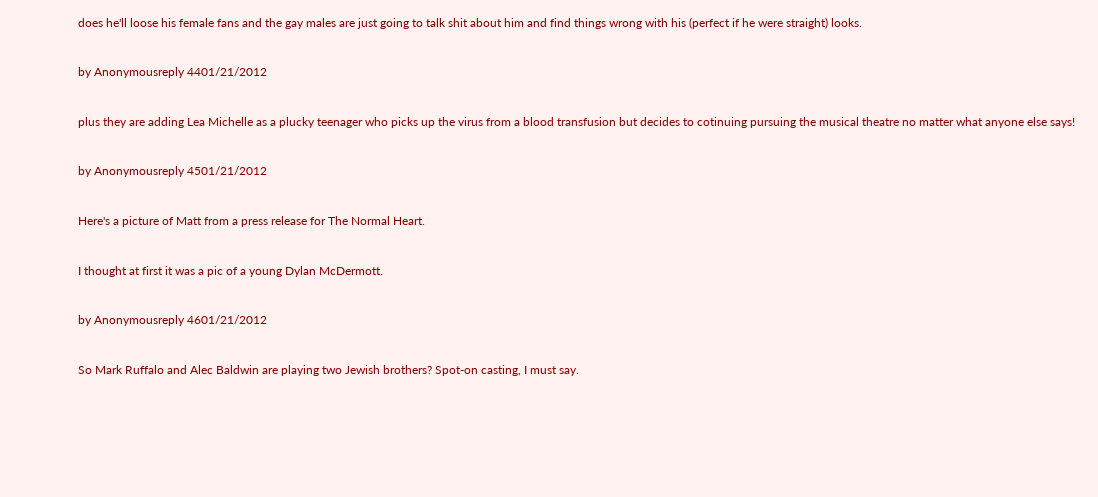does he'll loose his female fans and the gay males are just going to talk shit about him and find things wrong with his (perfect if he were straight) looks.

by Anonymousreply 4401/21/2012

plus they are adding Lea Michelle as a plucky teenager who picks up the virus from a blood transfusion but decides to cotinuing pursuing the musical theatre no matter what anyone else says!

by Anonymousreply 4501/21/2012

Here's a picture of Matt from a press release for The Normal Heart.

I thought at first it was a pic of a young Dylan McDermott.

by Anonymousreply 4601/21/2012

So Mark Ruffalo and Alec Baldwin are playing two Jewish brothers? Spot-on casting, I must say.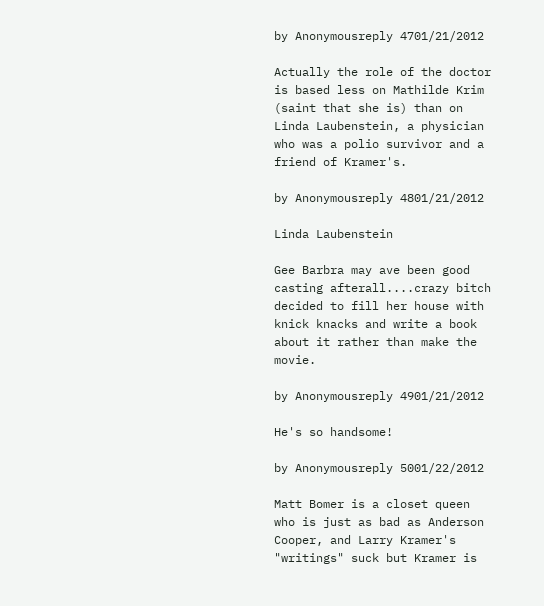by Anonymousreply 4701/21/2012

Actually the role of the doctor is based less on Mathilde Krim (saint that she is) than on Linda Laubenstein, a physician who was a polio survivor and a friend of Kramer's.

by Anonymousreply 4801/21/2012

Linda Laubenstein

Gee Barbra may ave been good casting afterall....crazy bitch decided to fill her house with knick knacks and write a book about it rather than make the movie.

by Anonymousreply 4901/21/2012

He's so handsome!

by Anonymousreply 5001/22/2012

Matt Bomer is a closet queen who is just as bad as Anderson Cooper, and Larry Kramer's "writings" suck but Kramer is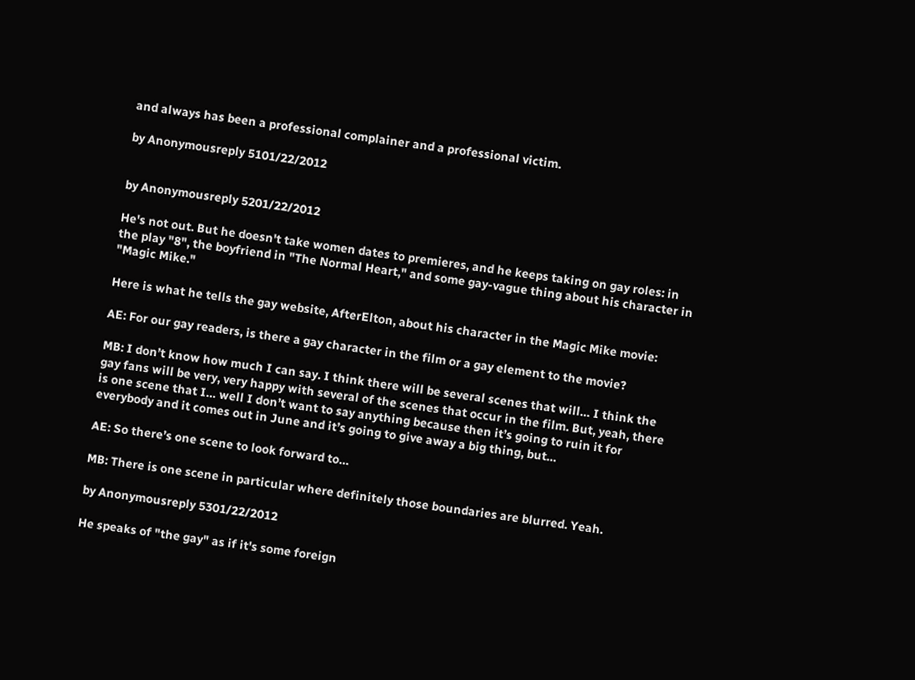and always has been a professional complainer and a professional victim.

by Anonymousreply 5101/22/2012


by Anonymousreply 5201/22/2012

He's not out. But he doesn't take women dates to premieres, and he keeps taking on gay roles: in the play "8", the boyfriend in "The Normal Heart," and some gay-vague thing about his character in "Magic Mike."

Here is what he tells the gay website, AfterElton, about his character in the Magic Mike movie:

AE: For our gay readers, is there a gay character in the film or a gay element to the movie?

MB: I don’t know how much I can say. I think there will be several scenes that will… I think the gay fans will be very, very happy with several of the scenes that occur in the film. But, yeah, there is one scene that I… well I don’t want to say anything because then it’s going to ruin it for everybody and it comes out in June and it’s going to give away a big thing, but…

AE: So there’s one scene to look forward to…

MB: There is one scene in particular where definitely those boundaries are blurred. Yeah.

by Anonymousreply 5301/22/2012

He speaks of "the gay" as if it's some foreign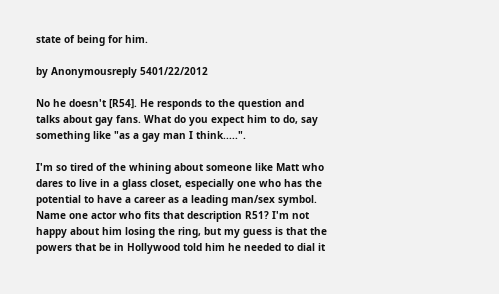state of being for him.

by Anonymousreply 5401/22/2012

No he doesn't [R54]. He responds to the question and talks about gay fans. What do you expect him to do, say something like "as a gay man I think.....".

I'm so tired of the whining about someone like Matt who dares to live in a glass closet, especially one who has the potential to have a career as a leading man/sex symbol. Name one actor who fits that description R51? I'm not happy about him losing the ring, but my guess is that the powers that be in Hollywood told him he needed to dial it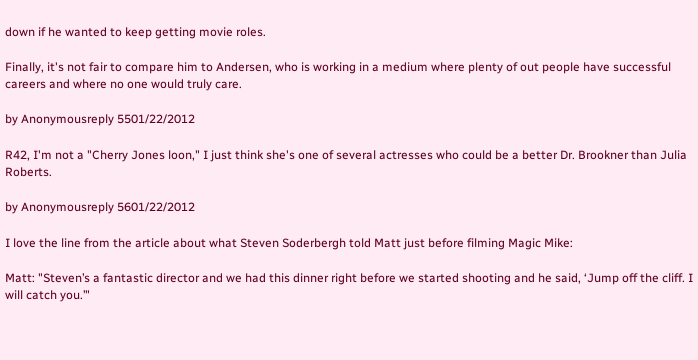down if he wanted to keep getting movie roles.

Finally, it's not fair to compare him to Andersen, who is working in a medium where plenty of out people have successful careers and where no one would truly care.

by Anonymousreply 5501/22/2012

R42, I'm not a "Cherry Jones loon," I just think she's one of several actresses who could be a better Dr. Brookner than Julia Roberts.

by Anonymousreply 5601/22/2012

I love the line from the article about what Steven Soderbergh told Matt just before filming Magic Mike:

Matt: "Steven’s a fantastic director and we had this dinner right before we started shooting and he said, ‘Jump off the cliff. I will catch you.’"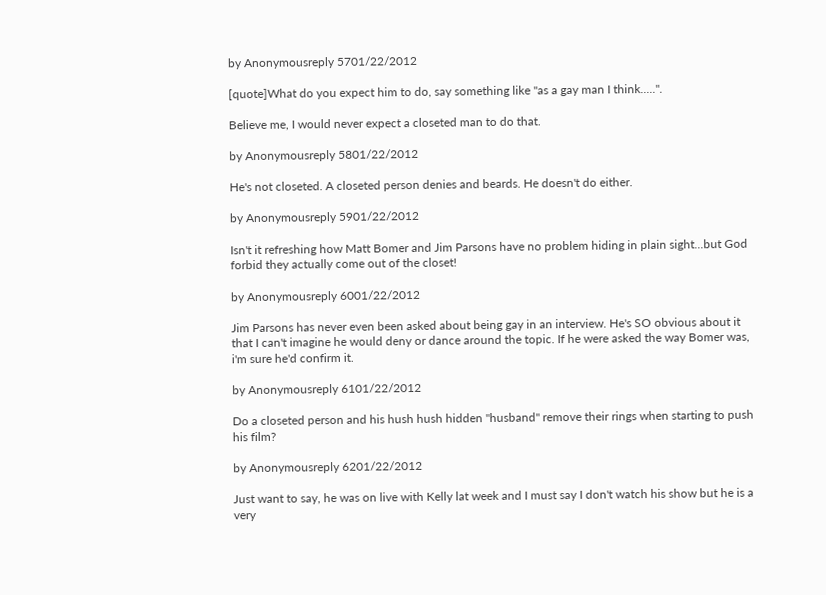by Anonymousreply 5701/22/2012

[quote]What do you expect him to do, say something like "as a gay man I think.....".

Believe me, I would never expect a closeted man to do that.

by Anonymousreply 5801/22/2012

He's not closeted. A closeted person denies and beards. He doesn't do either.

by Anonymousreply 5901/22/2012

Isn't it refreshing how Matt Bomer and Jim Parsons have no problem hiding in plain sight...but God forbid they actually come out of the closet!

by Anonymousreply 6001/22/2012

Jim Parsons has never even been asked about being gay in an interview. He's SO obvious about it that I can't imagine he would deny or dance around the topic. If he were asked the way Bomer was, i'm sure he'd confirm it.

by Anonymousreply 6101/22/2012

Do a closeted person and his hush hush hidden "husband" remove their rings when starting to push his film?

by Anonymousreply 6201/22/2012

Just want to say, he was on live with Kelly lat week and I must say I don't watch his show but he is a very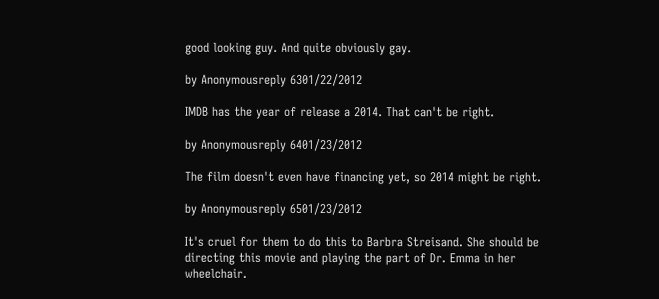good looking guy. And quite obviously gay.

by Anonymousreply 6301/22/2012

IMDB has the year of release a 2014. That can't be right.

by Anonymousreply 6401/23/2012

The film doesn't even have financing yet, so 2014 might be right.

by Anonymousreply 6501/23/2012

It's cruel for them to do this to Barbra Streisand. She should be directing this movie and playing the part of Dr. Emma in her wheelchair.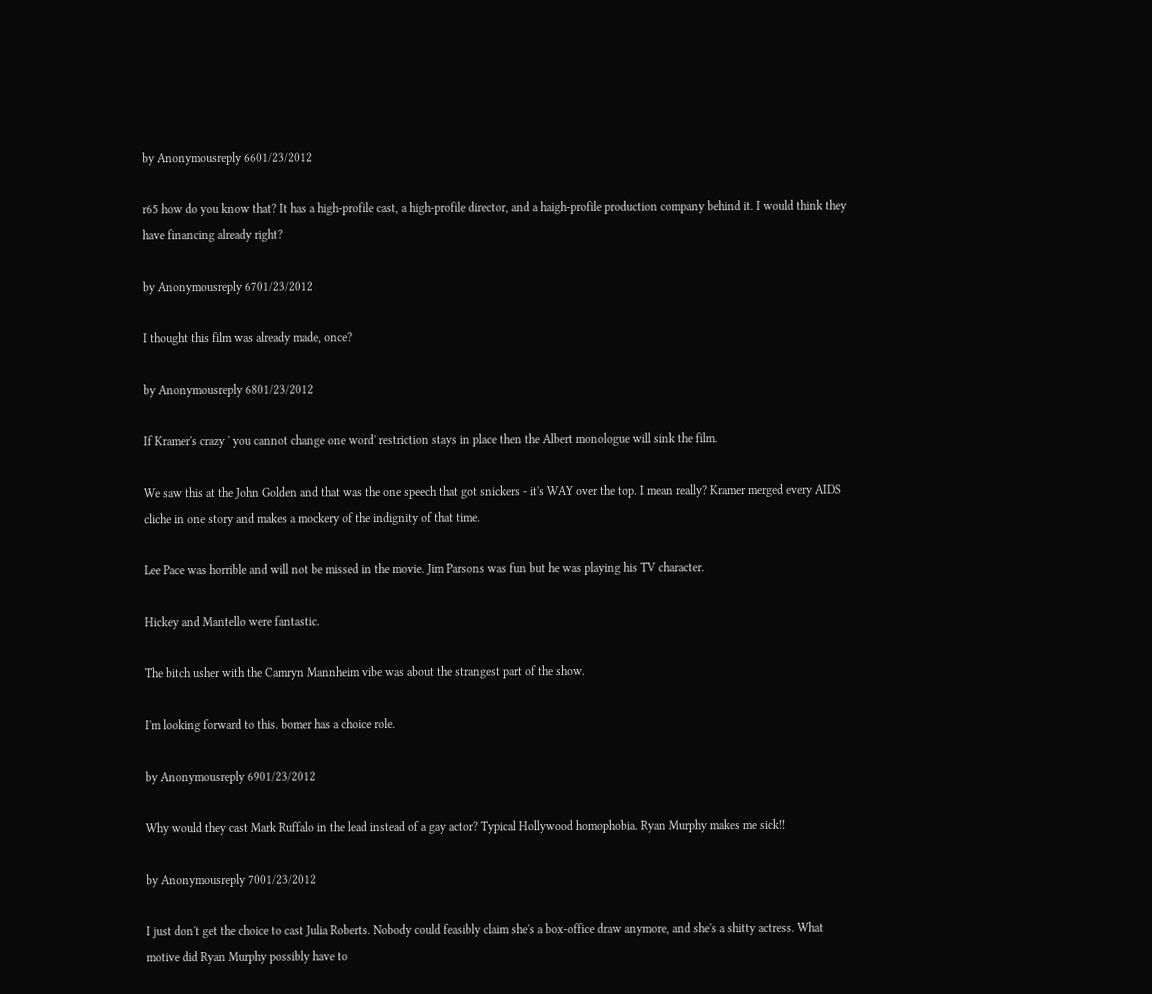by Anonymousreply 6601/23/2012

r65 how do you know that? It has a high-profile cast, a high-profile director, and a haigh-profile production company behind it. I would think they have financing already right?

by Anonymousreply 6701/23/2012

I thought this film was already made, once?

by Anonymousreply 6801/23/2012

If Kramer's crazy ' you cannot change one word' restriction stays in place then the Albert monologue will sink the film.

We saw this at the John Golden and that was the one speech that got snickers - it's WAY over the top. I mean really? Kramer merged every AIDS cliche in one story and makes a mockery of the indignity of that time.

Lee Pace was horrible and will not be missed in the movie. Jim Parsons was fun but he was playing his TV character.

Hickey and Mantello were fantastic.

The bitch usher with the Camryn Mannheim vibe was about the strangest part of the show.

I'm looking forward to this. bomer has a choice role.

by Anonymousreply 6901/23/2012

Why would they cast Mark Ruffalo in the lead instead of a gay actor? Typical Hollywood homophobia. Ryan Murphy makes me sick!!

by Anonymousreply 7001/23/2012

I just don't get the choice to cast Julia Roberts. Nobody could feasibly claim she's a box-office draw anymore, and she's a shitty actress. What motive did Ryan Murphy possibly have to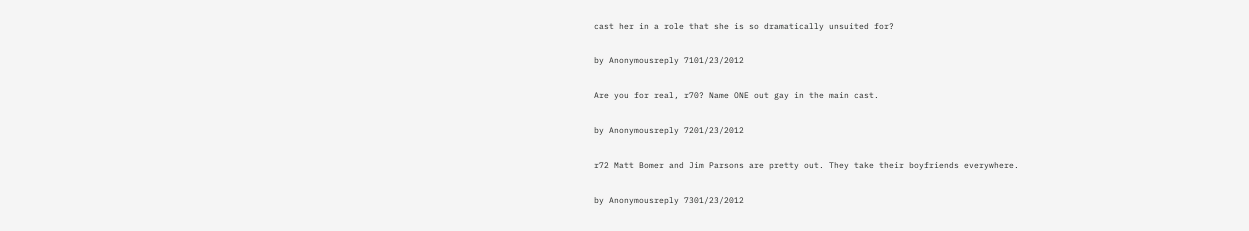cast her in a role that she is so dramatically unsuited for?

by Anonymousreply 7101/23/2012

Are you for real, r70? Name ONE out gay in the main cast.

by Anonymousreply 7201/23/2012

r72 Matt Bomer and Jim Parsons are pretty out. They take their boyfriends everywhere.

by Anonymousreply 7301/23/2012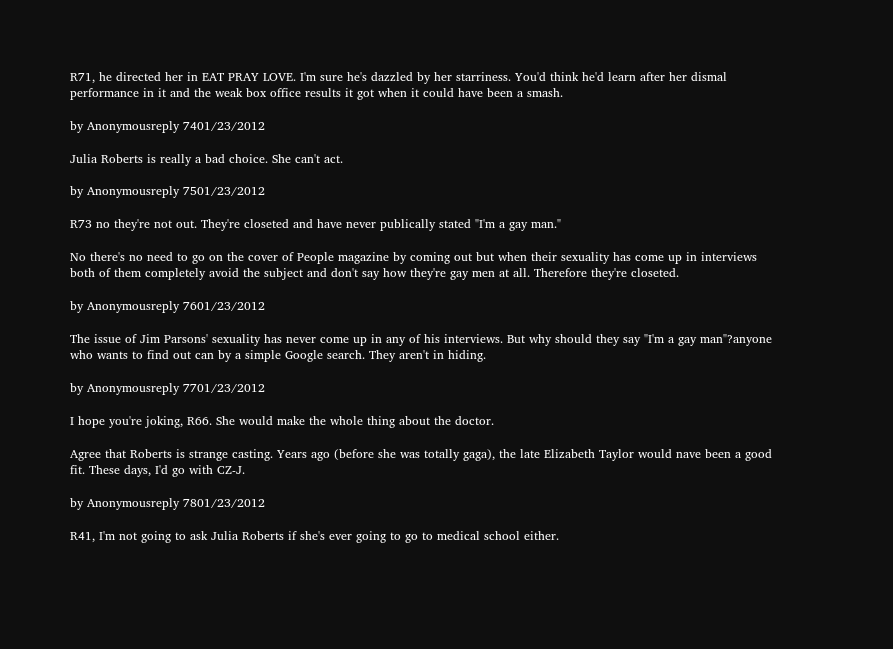R71, he directed her in EAT PRAY LOVE. I'm sure he's dazzled by her starriness. You'd think he'd learn after her dismal performance in it and the weak box office results it got when it could have been a smash.

by Anonymousreply 7401/23/2012

Julia Roberts is really a bad choice. She can't act.

by Anonymousreply 7501/23/2012

R73 no they're not out. They're closeted and have never publically stated "I'm a gay man."

No there's no need to go on the cover of People magazine by coming out but when their sexuality has come up in interviews both of them completely avoid the subject and don't say how they're gay men at all. Therefore they're closeted.

by Anonymousreply 7601/23/2012

The issue of Jim Parsons' sexuality has never come up in any of his interviews. But why should they say "I'm a gay man"?anyone who wants to find out can by a simple Google search. They aren't in hiding.

by Anonymousreply 7701/23/2012

I hope you're joking, R66. She would make the whole thing about the doctor.

Agree that Roberts is strange casting. Years ago (before she was totally gaga), the late Elizabeth Taylor would nave been a good fit. These days, I'd go with CZ-J.

by Anonymousreply 7801/23/2012

R41, I'm not going to ask Julia Roberts if she's ever going to go to medical school either.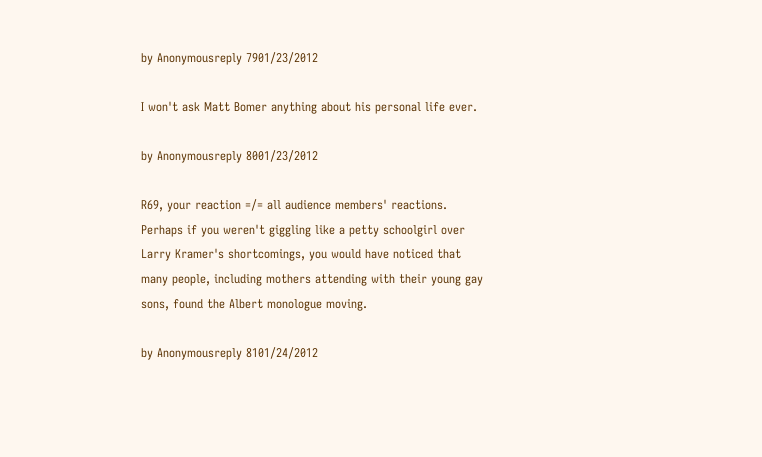by Anonymousreply 7901/23/2012

I won't ask Matt Bomer anything about his personal life ever.

by Anonymousreply 8001/23/2012

R69, your reaction =/= all audience members' reactions. Perhaps if you weren't giggling like a petty schoolgirl over Larry Kramer's shortcomings, you would have noticed that many people, including mothers attending with their young gay sons, found the Albert monologue moving.

by Anonymousreply 8101/24/2012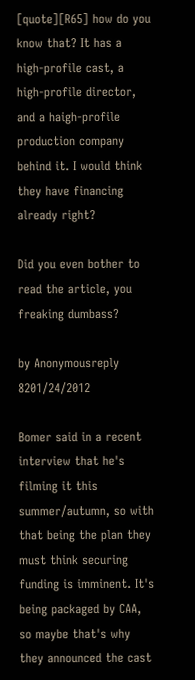[quote][R65] how do you know that? It has a high-profile cast, a high-profile director, and a haigh-profile production company behind it. I would think they have financing already right?

Did you even bother to read the article, you freaking dumbass?

by Anonymousreply 8201/24/2012

Bomer said in a recent interview that he's filming it this summer/autumn, so with that being the plan they must think securing funding is imminent. It's being packaged by CAA, so maybe that's why they announced the cast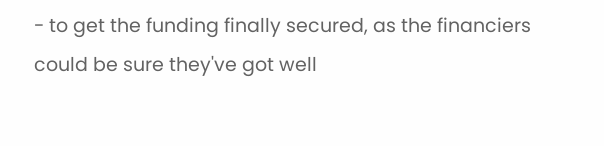- to get the funding finally secured, as the financiers could be sure they've got well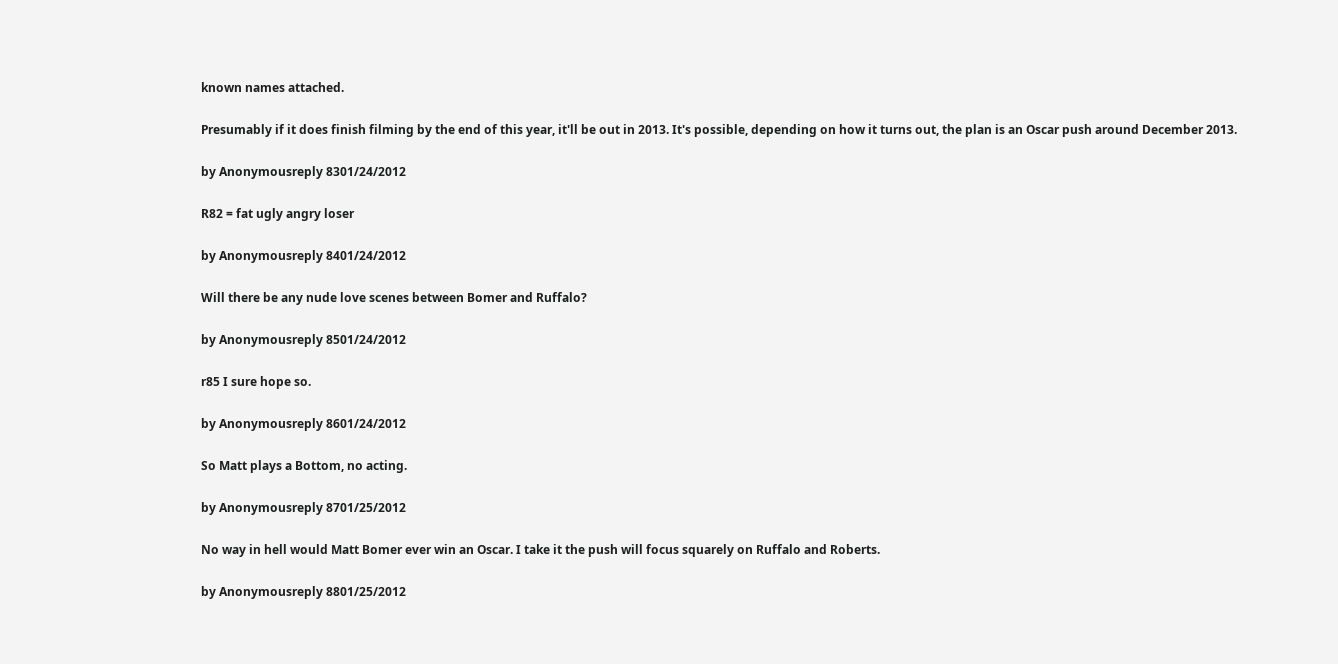known names attached.

Presumably if it does finish filming by the end of this year, it'll be out in 2013. It's possible, depending on how it turns out, the plan is an Oscar push around December 2013.

by Anonymousreply 8301/24/2012

R82 = fat ugly angry loser

by Anonymousreply 8401/24/2012

Will there be any nude love scenes between Bomer and Ruffalo?

by Anonymousreply 8501/24/2012

r85 I sure hope so.

by Anonymousreply 8601/24/2012

So Matt plays a Bottom, no acting.

by Anonymousreply 8701/25/2012

No way in hell would Matt Bomer ever win an Oscar. I take it the push will focus squarely on Ruffalo and Roberts.

by Anonymousreply 8801/25/2012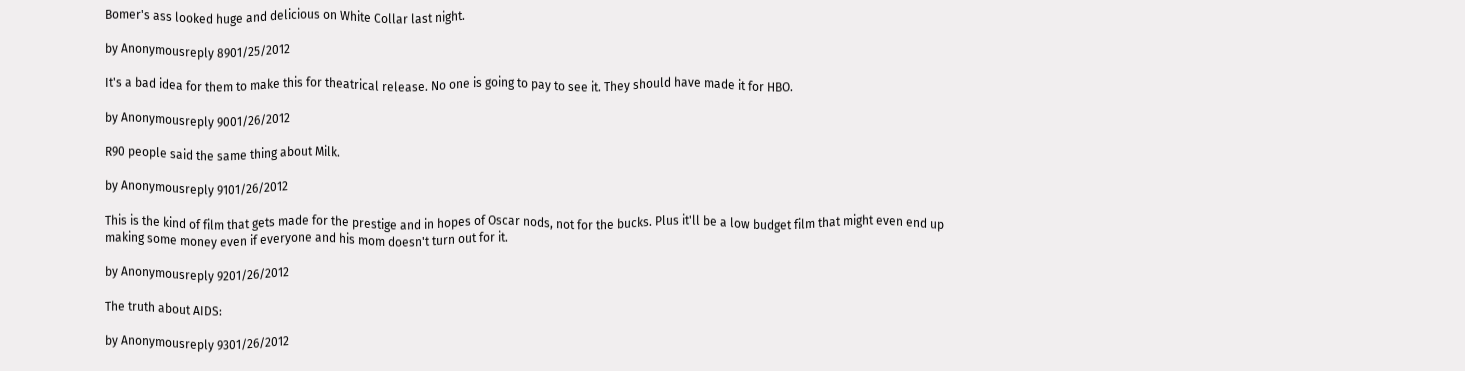Bomer's ass looked huge and delicious on White Collar last night.

by Anonymousreply 8901/25/2012

It's a bad idea for them to make this for theatrical release. No one is going to pay to see it. They should have made it for HBO.

by Anonymousreply 9001/26/2012

R90 people said the same thing about Milk.

by Anonymousreply 9101/26/2012

This is the kind of film that gets made for the prestige and in hopes of Oscar nods, not for the bucks. Plus it'll be a low budget film that might even end up making some money even if everyone and his mom doesn't turn out for it.

by Anonymousreply 9201/26/2012

The truth about AIDS:

by Anonymousreply 9301/26/2012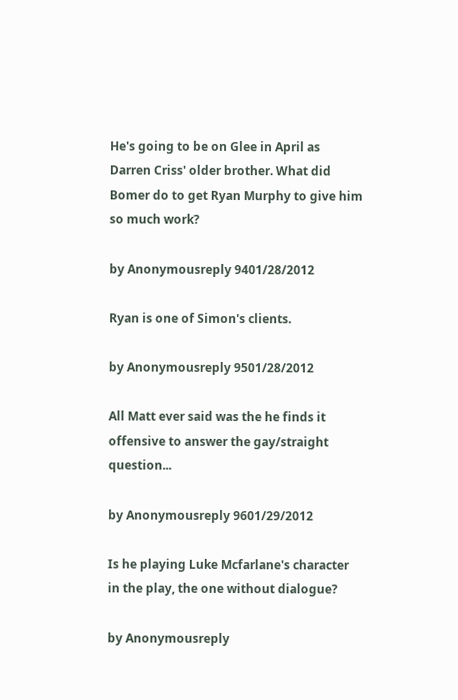He's going to be on Glee in April as Darren Criss' older brother. What did Bomer do to get Ryan Murphy to give him so much work?

by Anonymousreply 9401/28/2012

Ryan is one of Simon's clients.

by Anonymousreply 9501/28/2012

All Matt ever said was the he finds it offensive to answer the gay/straight question...

by Anonymousreply 9601/29/2012

Is he playing Luke Mcfarlane's character in the play, the one without dialogue?

by Anonymousreply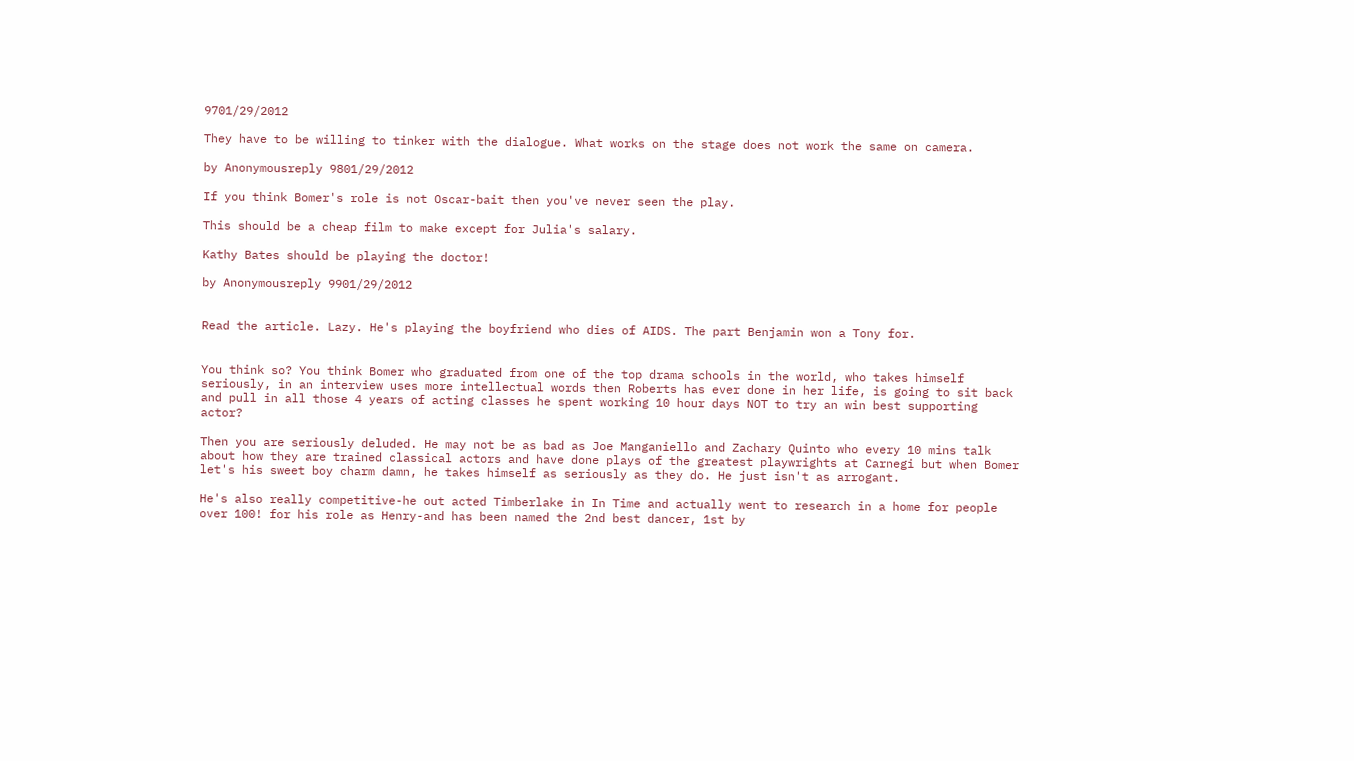9701/29/2012

They have to be willing to tinker with the dialogue. What works on the stage does not work the same on camera.

by Anonymousreply 9801/29/2012

If you think Bomer's role is not Oscar-bait then you've never seen the play.

This should be a cheap film to make except for Julia's salary.

Kathy Bates should be playing the doctor!

by Anonymousreply 9901/29/2012


Read the article. Lazy. He's playing the boyfriend who dies of AIDS. The part Benjamin won a Tony for.


You think so? You think Bomer who graduated from one of the top drama schools in the world, who takes himself seriously, in an interview uses more intellectual words then Roberts has ever done in her life, is going to sit back and pull in all those 4 years of acting classes he spent working 10 hour days NOT to try an win best supporting actor?

Then you are seriously deluded. He may not be as bad as Joe Manganiello and Zachary Quinto who every 10 mins talk about how they are trained classical actors and have done plays of the greatest playwrights at Carnegi but when Bomer let's his sweet boy charm damn, he takes himself as seriously as they do. He just isn't as arrogant.

He's also really competitive-he out acted Timberlake in In Time and actually went to research in a home for people over 100! for his role as Henry-and has been named the 2nd best dancer, 1st by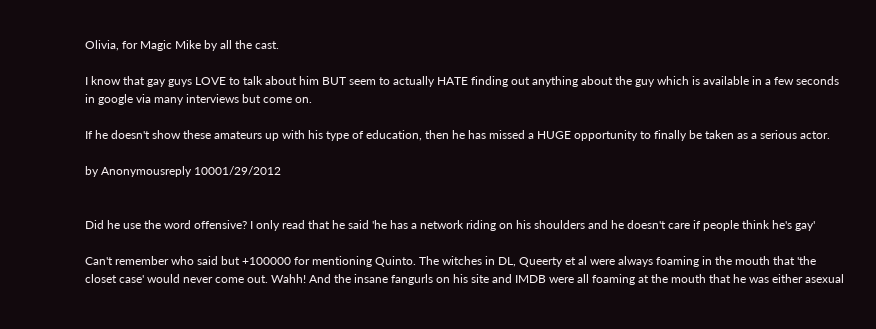Olivia, for Magic Mike by all the cast.

I know that gay guys LOVE to talk about him BUT seem to actually HATE finding out anything about the guy which is available in a few seconds in google via many interviews but come on.

If he doesn't show these amateurs up with his type of education, then he has missed a HUGE opportunity to finally be taken as a serious actor.

by Anonymousreply 10001/29/2012


Did he use the word offensive? I only read that he said 'he has a network riding on his shoulders and he doesn't care if people think he's gay'

Can't remember who said but +100000 for mentioning Quinto. The witches in DL, Queerty et al were always foaming in the mouth that 'the closet case' would never come out. Wahh! And the insane fangurls on his site and IMDB were all foaming at the mouth that he was either asexual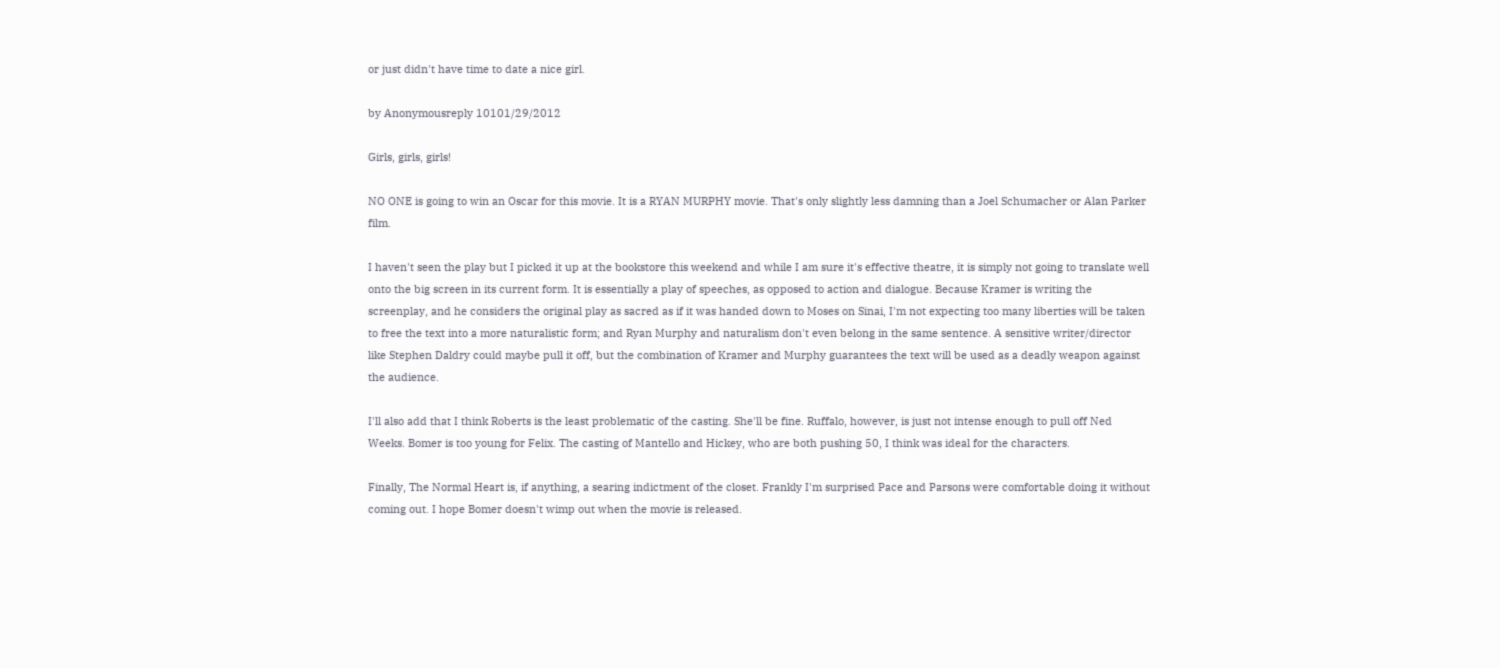or just didn't have time to date a nice girl.

by Anonymousreply 10101/29/2012

Girls, girls, girls!

NO ONE is going to win an Oscar for this movie. It is a RYAN MURPHY movie. That's only slightly less damning than a Joel Schumacher or Alan Parker film.

I haven't seen the play but I picked it up at the bookstore this weekend and while I am sure it's effective theatre, it is simply not going to translate well onto the big screen in its current form. It is essentially a play of speeches, as opposed to action and dialogue. Because Kramer is writing the screenplay, and he considers the original play as sacred as if it was handed down to Moses on Sinai, I'm not expecting too many liberties will be taken to free the text into a more naturalistic form; and Ryan Murphy and naturalism don't even belong in the same sentence. A sensitive writer/director like Stephen Daldry could maybe pull it off, but the combination of Kramer and Murphy guarantees the text will be used as a deadly weapon against the audience.

I'll also add that I think Roberts is the least problematic of the casting. She'll be fine. Ruffalo, however, is just not intense enough to pull off Ned Weeks. Bomer is too young for Felix. The casting of Mantello and Hickey, who are both pushing 50, I think was ideal for the characters.

Finally, The Normal Heart is, if anything, a searing indictment of the closet. Frankly I'm surprised Pace and Parsons were comfortable doing it without coming out. I hope Bomer doesn't wimp out when the movie is released.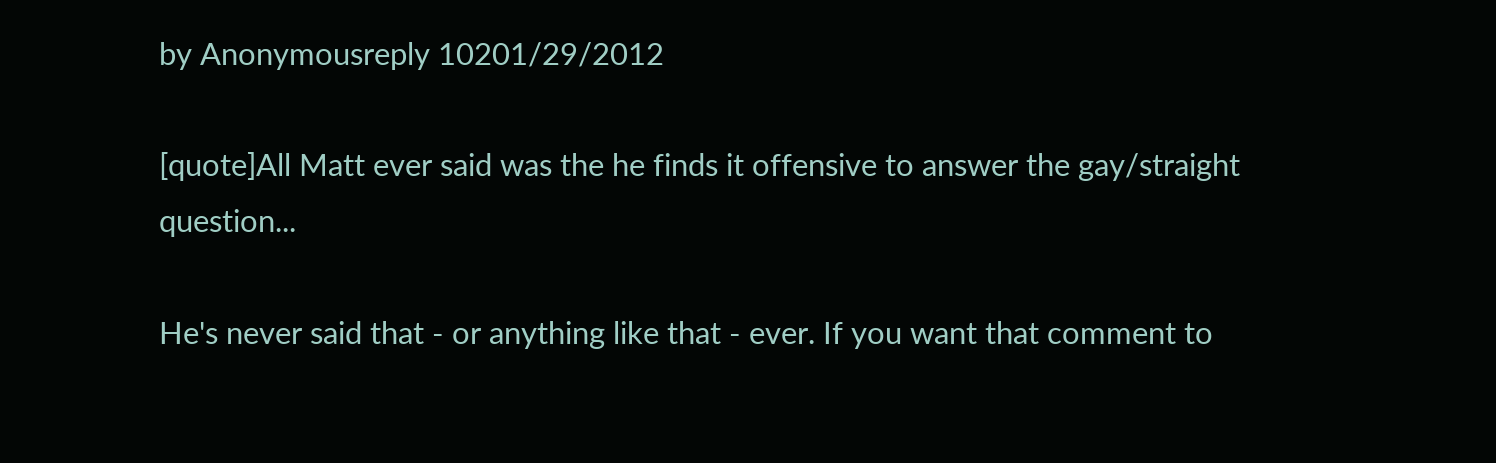by Anonymousreply 10201/29/2012

[quote]All Matt ever said was the he finds it offensive to answer the gay/straight question...

He's never said that - or anything like that - ever. If you want that comment to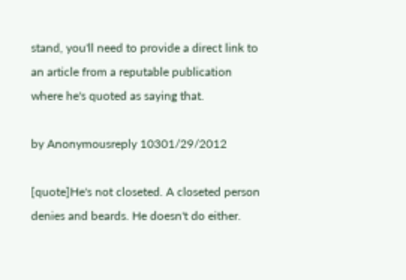stand, you'll need to provide a direct link to an article from a reputable publication where he's quoted as saying that.

by Anonymousreply 10301/29/2012

[quote]He's not closeted. A closeted person denies and beards. He doesn't do either.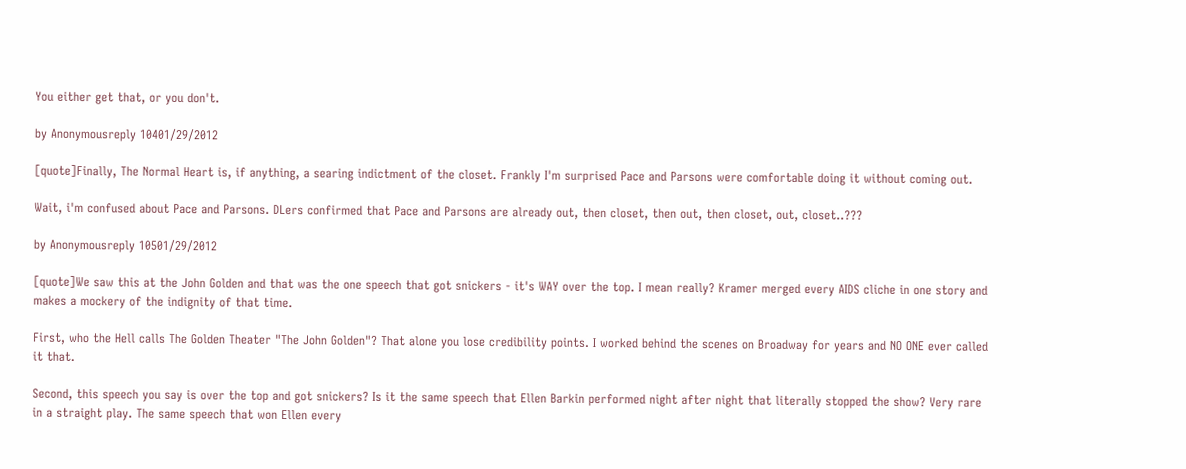You either get that, or you don't.

by Anonymousreply 10401/29/2012

[quote]Finally, The Normal Heart is, if anything, a searing indictment of the closet. Frankly I'm surprised Pace and Parsons were comfortable doing it without coming out.

Wait, i'm confused about Pace and Parsons. DLers confirmed that Pace and Parsons are already out, then closet, then out, then closet, out, closet..???

by Anonymousreply 10501/29/2012

[quote]We saw this at the John Golden and that was the one speech that got snickers - it's WAY over the top. I mean really? Kramer merged every AIDS cliche in one story and makes a mockery of the indignity of that time.

First, who the Hell calls The Golden Theater "The John Golden"? That alone you lose credibility points. I worked behind the scenes on Broadway for years and NO ONE ever called it that.

Second, this speech you say is over the top and got snickers? Is it the same speech that Ellen Barkin performed night after night that literally stopped the show? Very rare in a straight play. The same speech that won Ellen every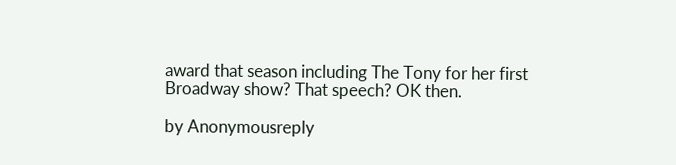award that season including The Tony for her first Broadway show? That speech? OK then.

by Anonymousreply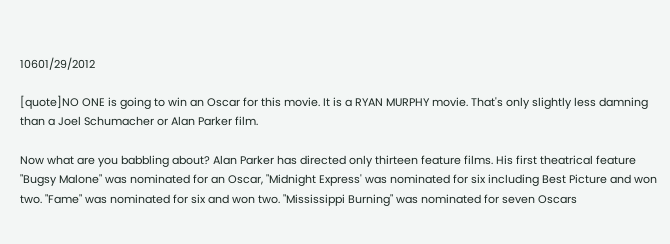10601/29/2012

[quote]NO ONE is going to win an Oscar for this movie. It is a RYAN MURPHY movie. That's only slightly less damning than a Joel Schumacher or Alan Parker film.

Now what are you babbling about? Alan Parker has directed only thirteen feature films. His first theatrical feature "Bugsy Malone" was nominated for an Oscar, "Midnight Express' was nominated for six including Best Picture and won two. "Fame" was nominated for six and won two. "Mississippi Burning" was nominated for seven Oscars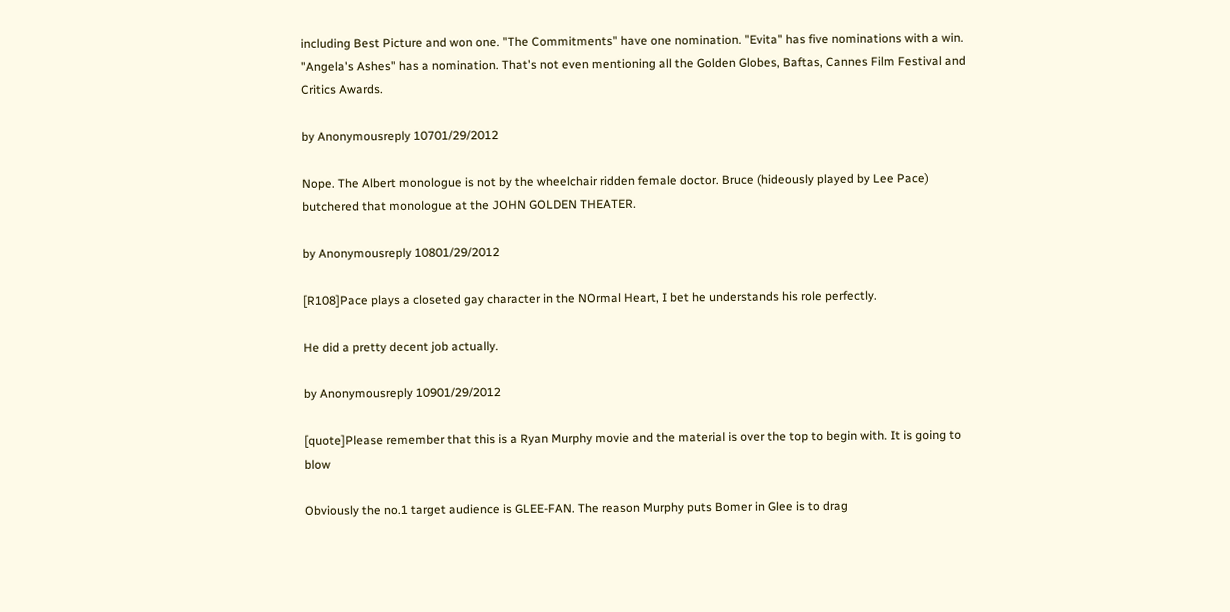including Best Picture and won one. "The Commitments" have one nomination. "Evita" has five nominations with a win. "Angela's Ashes" has a nomination. That's not even mentioning all the Golden Globes, Baftas, Cannes Film Festival and Critics Awards.

by Anonymousreply 10701/29/2012

Nope. The Albert monologue is not by the wheelchair ridden female doctor. Bruce (hideously played by Lee Pace) butchered that monologue at the JOHN GOLDEN THEATER.

by Anonymousreply 10801/29/2012

[R108]Pace plays a closeted gay character in the NOrmal Heart, I bet he understands his role perfectly.

He did a pretty decent job actually.

by Anonymousreply 10901/29/2012

[quote]Please remember that this is a Ryan Murphy movie and the material is over the top to begin with. It is going to blow

Obviously the no.1 target audience is GLEE-FAN. The reason Murphy puts Bomer in Glee is to drag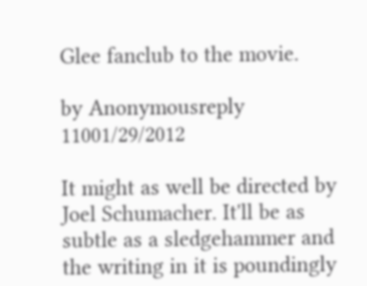Glee fanclub to the movie.

by Anonymousreply 11001/29/2012

It might as well be directed by Joel Schumacher. It'll be as subtle as a sledgehammer and the writing in it is poundingly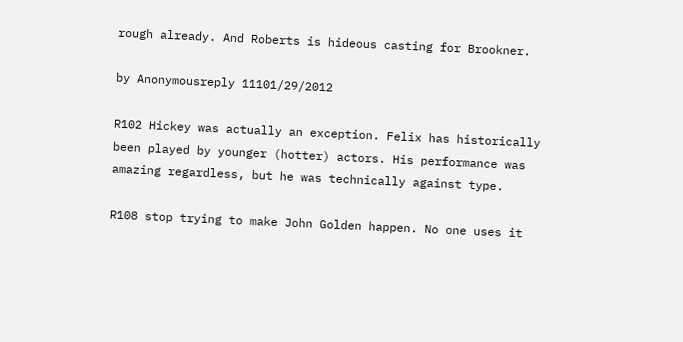rough already. And Roberts is hideous casting for Brookner.

by Anonymousreply 11101/29/2012

R102 Hickey was actually an exception. Felix has historically been played by younger (hotter) actors. His performance was amazing regardless, but he was technically against type.

R108 stop trying to make John Golden happen. No one uses it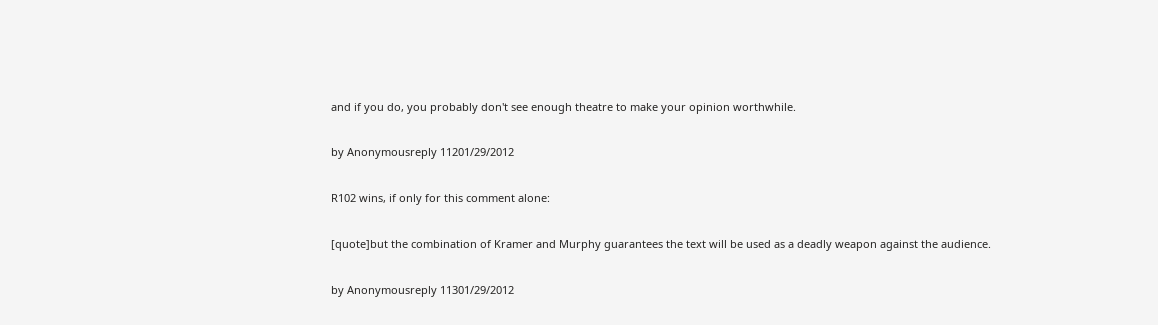and if you do, you probably don't see enough theatre to make your opinion worthwhile.

by Anonymousreply 11201/29/2012

R102 wins, if only for this comment alone:

[quote]but the combination of Kramer and Murphy guarantees the text will be used as a deadly weapon against the audience.

by Anonymousreply 11301/29/2012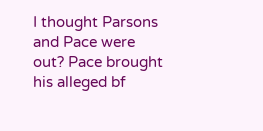I thought Parsons and Pace were out? Pace brought his alleged bf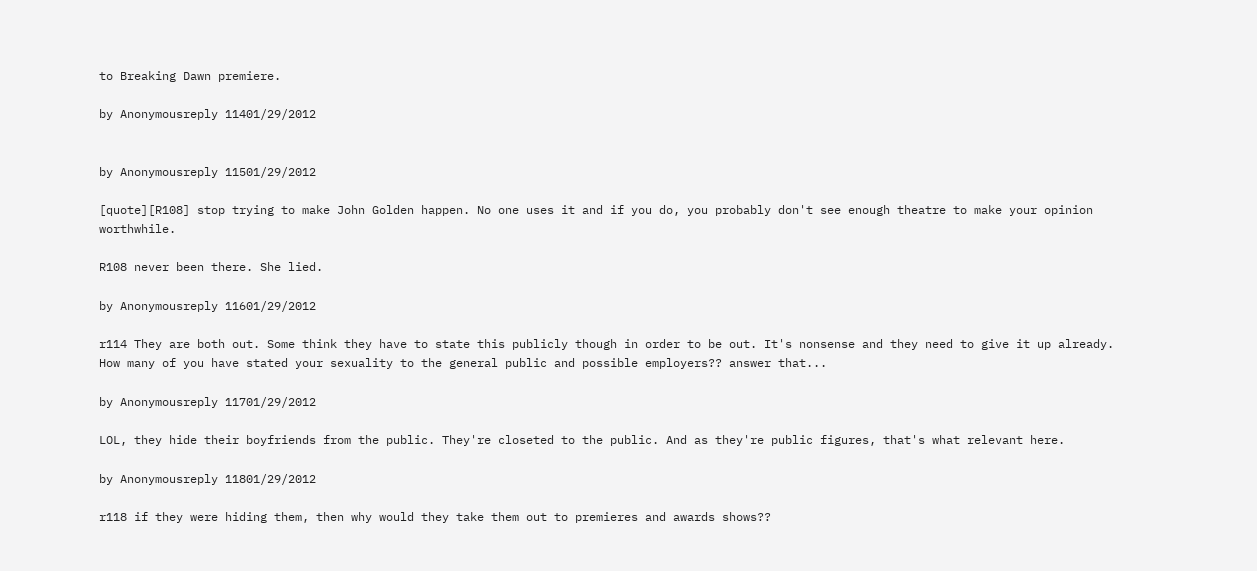to Breaking Dawn premiere.

by Anonymousreply 11401/29/2012


by Anonymousreply 11501/29/2012

[quote][R108] stop trying to make John Golden happen. No one uses it and if you do, you probably don't see enough theatre to make your opinion worthwhile.

R108 never been there. She lied.

by Anonymousreply 11601/29/2012

r114 They are both out. Some think they have to state this publicly though in order to be out. It's nonsense and they need to give it up already. How many of you have stated your sexuality to the general public and possible employers?? answer that...

by Anonymousreply 11701/29/2012

LOL, they hide their boyfriends from the public. They're closeted to the public. And as they're public figures, that's what relevant here.

by Anonymousreply 11801/29/2012

r118 if they were hiding them, then why would they take them out to premieres and awards shows??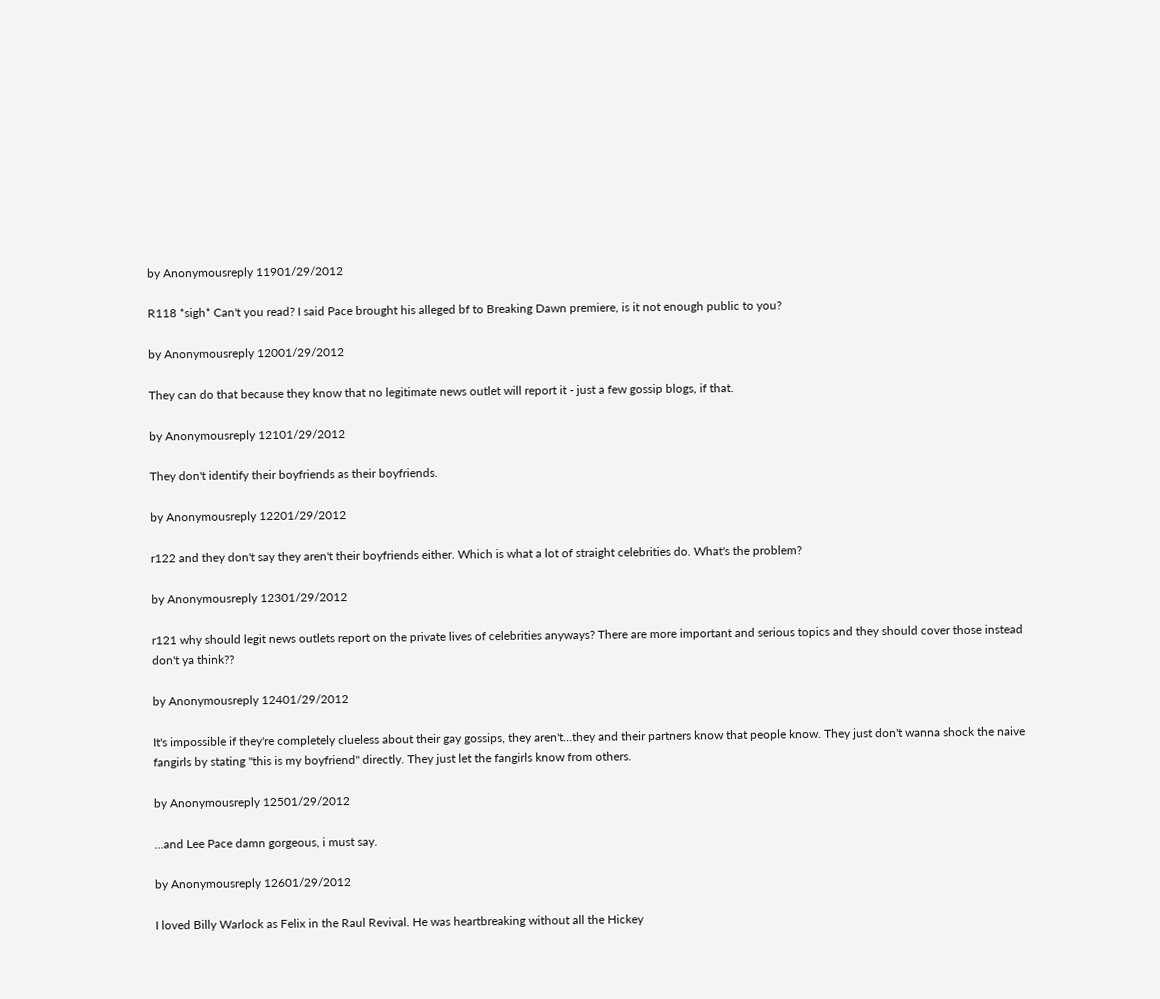by Anonymousreply 11901/29/2012

R118 *sigh* Can't you read? I said Pace brought his alleged bf to Breaking Dawn premiere, is it not enough public to you?

by Anonymousreply 12001/29/2012

They can do that because they know that no legitimate news outlet will report it - just a few gossip blogs, if that.

by Anonymousreply 12101/29/2012

They don't identify their boyfriends as their boyfriends.

by Anonymousreply 12201/29/2012

r122 and they don't say they aren't their boyfriends either. Which is what a lot of straight celebrities do. What's the problem?

by Anonymousreply 12301/29/2012

r121 why should legit news outlets report on the private lives of celebrities anyways? There are more important and serious topics and they should cover those instead don't ya think??

by Anonymousreply 12401/29/2012

It's impossible if they're completely clueless about their gay gossips, they aren't...they and their partners know that people know. They just don't wanna shock the naive fangirls by stating "this is my boyfriend" directly. They just let the fangirls know from others.

by Anonymousreply 12501/29/2012

...and Lee Pace damn gorgeous, i must say.

by Anonymousreply 12601/29/2012

I loved Billy Warlock as Felix in the Raul Revival. He was heartbreaking without all the Hickey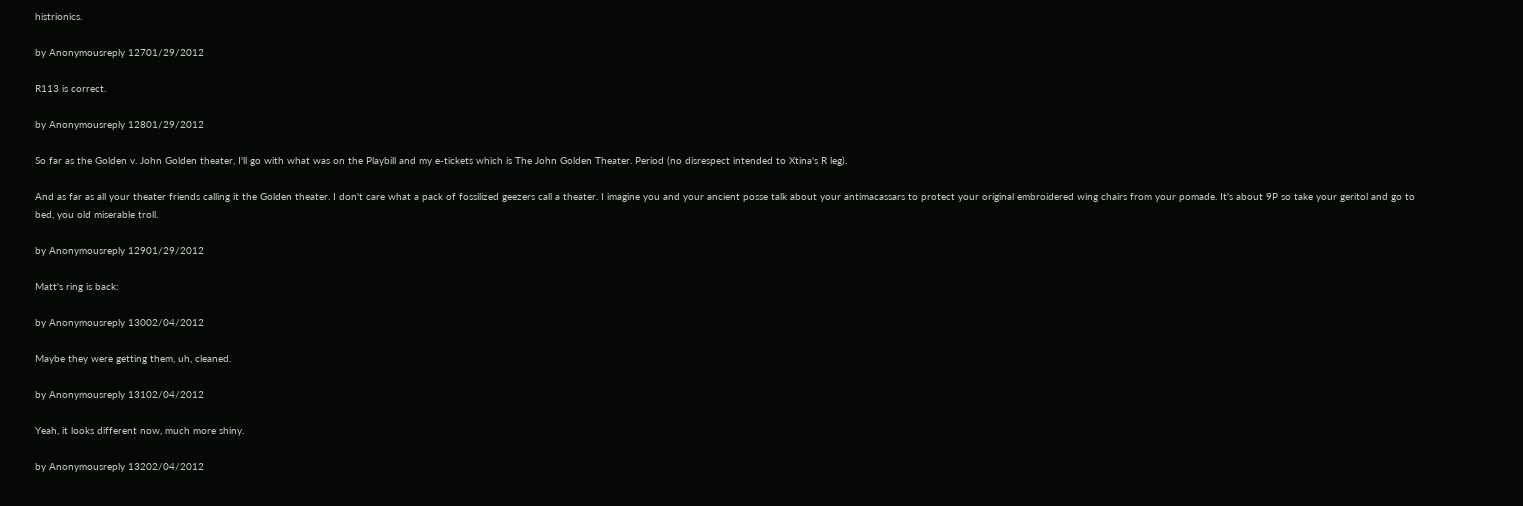histrionics.

by Anonymousreply 12701/29/2012

R113 is correct.

by Anonymousreply 12801/29/2012

So far as the Golden v. John Golden theater, I'll go with what was on the Playbill and my e-tickets which is The John Golden Theater. Period (no disrespect intended to Xtina's R leg).

And as far as all your theater friends calling it the Golden theater. I don't care what a pack of fossilized geezers call a theater. I imagine you and your ancient posse talk about your antimacassars to protect your original embroidered wing chairs from your pomade. It's about 9P so take your geritol and go to bed, you old miserable troll.

by Anonymousreply 12901/29/2012

Matt's ring is back:

by Anonymousreply 13002/04/2012

Maybe they were getting them, uh, cleaned.

by Anonymousreply 13102/04/2012

Yeah, it looks different now, much more shiny.

by Anonymousreply 13202/04/2012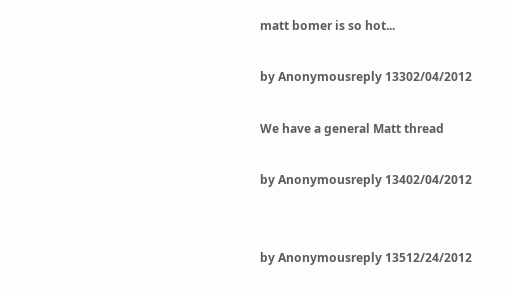matt bomer is so hot...

by Anonymousreply 13302/04/2012

We have a general Matt thread

by Anonymousreply 13402/04/2012


by Anonymousreply 13512/24/2012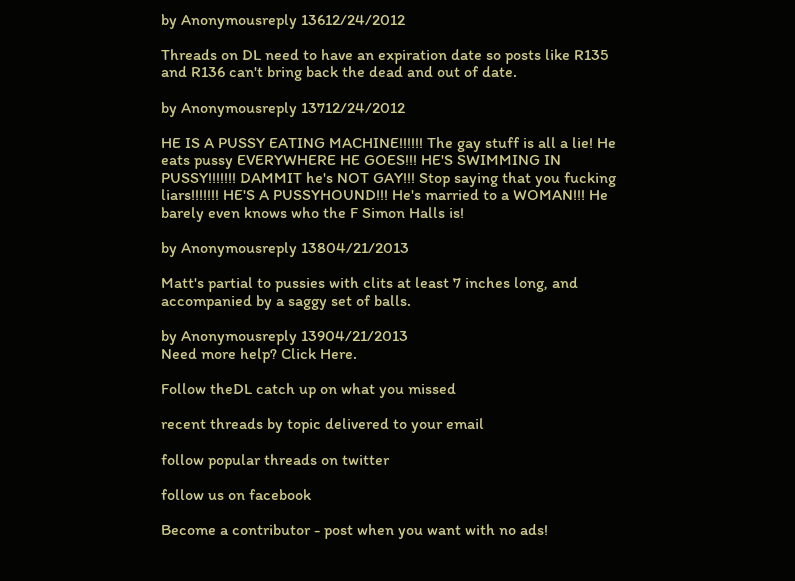by Anonymousreply 13612/24/2012

Threads on DL need to have an expiration date so posts like R135 and R136 can't bring back the dead and out of date.

by Anonymousreply 13712/24/2012

HE IS A PUSSY EATING MACHINE!!!!!! The gay stuff is all a lie! He eats pussy EVERYWHERE HE GOES!!! HE'S SWIMMING IN PUSSY!!!!!!! DAMMIT he's NOT GAY!!! Stop saying that you fucking liars!!!!!!! HE'S A PUSSYHOUND!!! He's married to a WOMAN!!! He barely even knows who the F Simon Halls is!

by Anonymousreply 13804/21/2013

Matt's partial to pussies with clits at least 7 inches long, and accompanied by a saggy set of balls.

by Anonymousreply 13904/21/2013
Need more help? Click Here.

Follow theDL catch up on what you missed

recent threads by topic delivered to your email

follow popular threads on twitter

follow us on facebook

Become a contributor - post when you want with no ads!